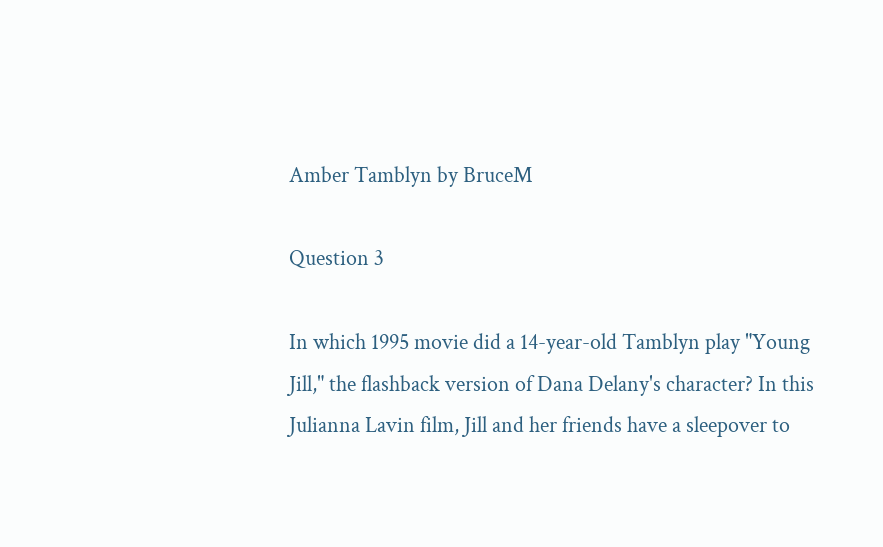Amber Tamblyn by BruceM

Question 3

In which 1995 movie did a 14-year-old Tamblyn play "Young Jill," the flashback version of Dana Delany's character? In this Julianna Lavin film, Jill and her friends have a sleepover to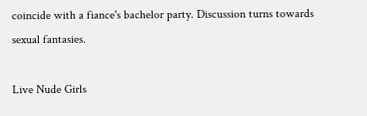coincide with a fiance's bachelor party. Discussion turns towards sexual fantasies.

Live Nude Girls